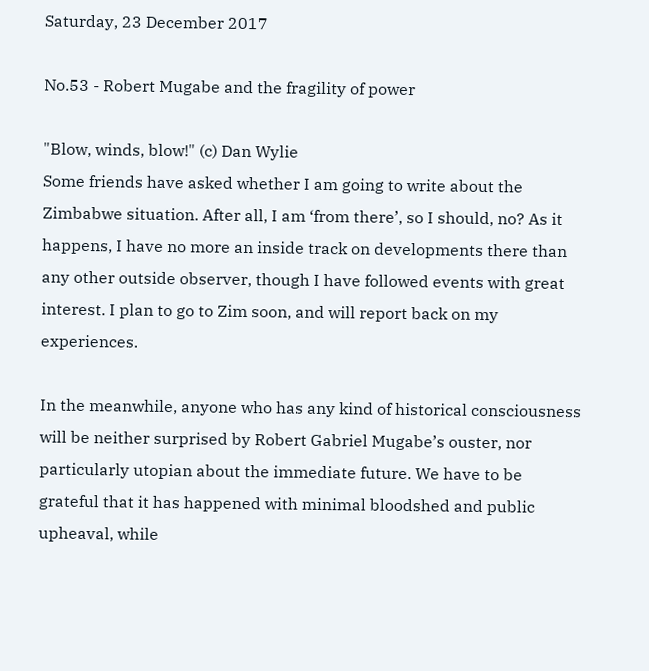Saturday, 23 December 2017

No.53 - Robert Mugabe and the fragility of power

"Blow, winds, blow!" (c) Dan Wylie
Some friends have asked whether I am going to write about the Zimbabwe situation. After all, I am ‘from there’, so I should, no? As it happens, I have no more an inside track on developments there than any other outside observer, though I have followed events with great interest. I plan to go to Zim soon, and will report back on my experiences.

In the meanwhile, anyone who has any kind of historical consciousness will be neither surprised by Robert Gabriel Mugabe’s ouster, nor particularly utopian about the immediate future. We have to be grateful that it has happened with minimal bloodshed and public upheaval, while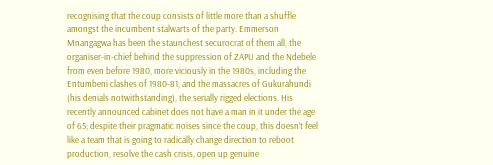recognising that the coup consists of little more than a shuffle amongst the incumbent stalwarts of the party. Emmerson Mnangagwa has been the staunchest securocrat of them all, the organiser-in-chief behind the suppression of ZAPU and the Ndebele from even before 1980, more viciously in the 1980s, including the Entumbeni clashes of 1980-81, and the massacres of Gukurahundi (his denials notwithstanding), the serially rigged elections. His recently announced cabinet does not have a man in it under the age of 65; despite their pragmatic noises since the coup, this doesn’t feel like a team that is going to radically change direction to reboot production, resolve the cash crisis, open up genuine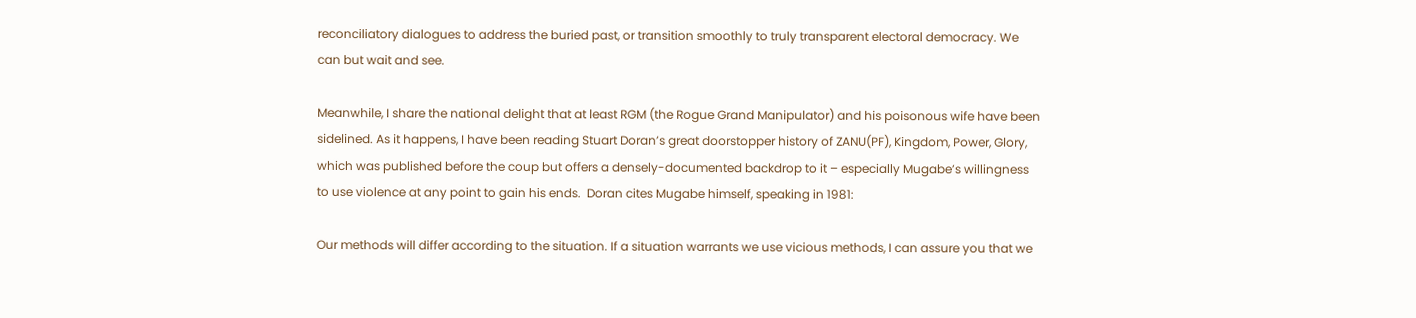reconciliatory dialogues to address the buried past, or transition smoothly to truly transparent electoral democracy. We can but wait and see.

Meanwhile, I share the national delight that at least RGM (the Rogue Grand Manipulator) and his poisonous wife have been sidelined. As it happens, I have been reading Stuart Doran’s great doorstopper history of ZANU(PF), Kingdom, Power, Glory, which was published before the coup but offers a densely-documented backdrop to it – especially Mugabe’s willingness to use violence at any point to gain his ends.  Doran cites Mugabe himself, speaking in 1981:

Our methods will differ according to the situation. If a situation warrants we use vicious methods, I can assure you that we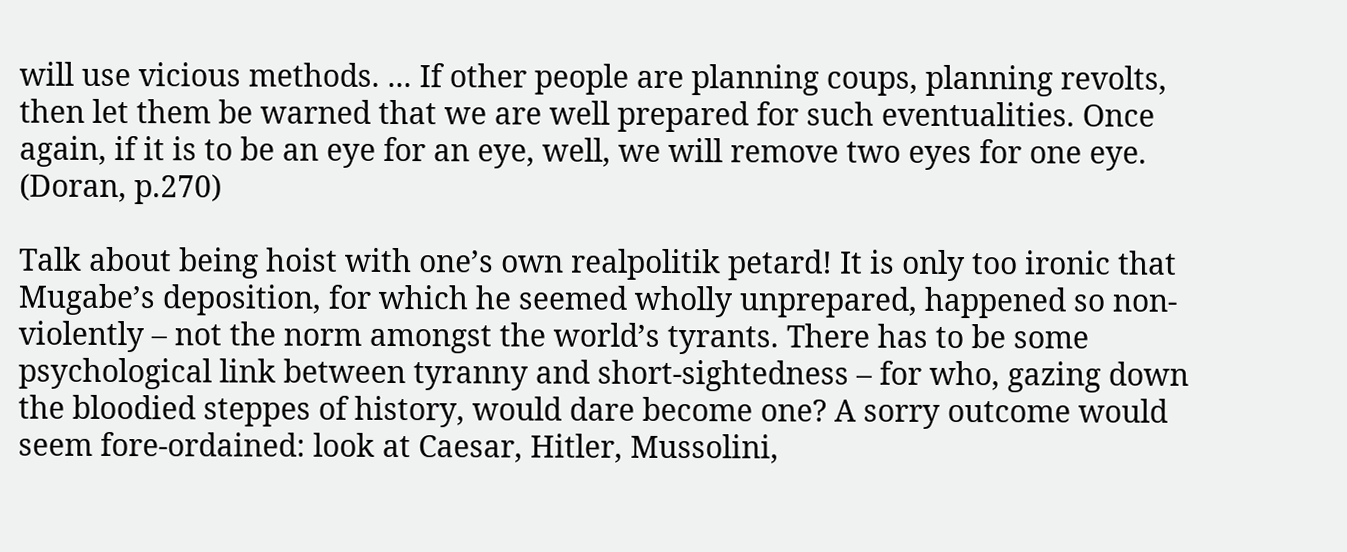will use vicious methods. ... If other people are planning coups, planning revolts, then let them be warned that we are well prepared for such eventualities. Once again, if it is to be an eye for an eye, well, we will remove two eyes for one eye. (Doran, p.270)

Talk about being hoist with one’s own realpolitik petard! It is only too ironic that Mugabe’s deposition, for which he seemed wholly unprepared, happened so non-violently – not the norm amongst the world’s tyrants. There has to be some psychological link between tyranny and short-sightedness – for who, gazing down the bloodied steppes of history, would dare become one? A sorry outcome would seem fore-ordained: look at Caesar, Hitler, Mussolini,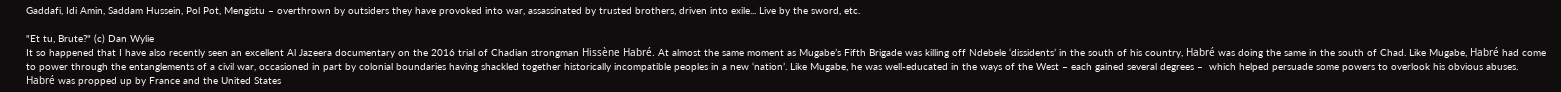Gaddafi, Idi Amin, Saddam Hussein, Pol Pot, Mengistu – overthrown by outsiders they have provoked into war, assassinated by trusted brothers, driven into exile... Live by the sword, etc.

"Et tu, Brute?" (c) Dan Wylie
It so happened that I have also recently seen an excellent Al Jazeera documentary on the 2016 trial of Chadian strongman Hissène Habré. At almost the same moment as Mugabe’s Fifth Brigade was killing off Ndebele ‘dissidents’ in the south of his country, Habré was doing the same in the south of Chad. Like Mugabe, Habré had come to power through the entanglements of a civil war, occasioned in part by colonial boundaries having shackled together historically incompatible peoples in a new ‘nation’. Like Mugabe, he was well-educated in the ways of the West – each gained several degrees –  which helped persuade some powers to overlook his obvious abuses. Habré was propped up by France and the United States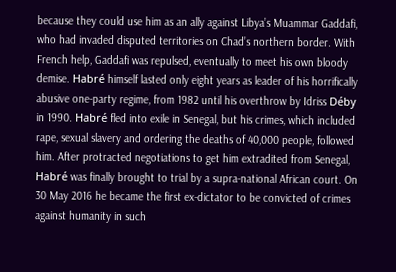because they could use him as an ally against Libya’s Muammar Gaddafi, who had invaded disputed territories on Chad’s northern border. With French help, Gaddafi was repulsed, eventually to meet his own bloody demise. Habré himself lasted only eight years as leader of his horrifically abusive one-party regime, from 1982 until his overthrow by Idriss Déby in 1990. Habré fled into exile in Senegal, but his crimes, which included rape, sexual slavery and ordering the deaths of 40,000 people, followed him. After protracted negotiations to get him extradited from Senegal, Habré was finally brought to trial by a supra-national African court. On 30 May 2016 he became the first ex-dictator to be convicted of crimes against humanity in such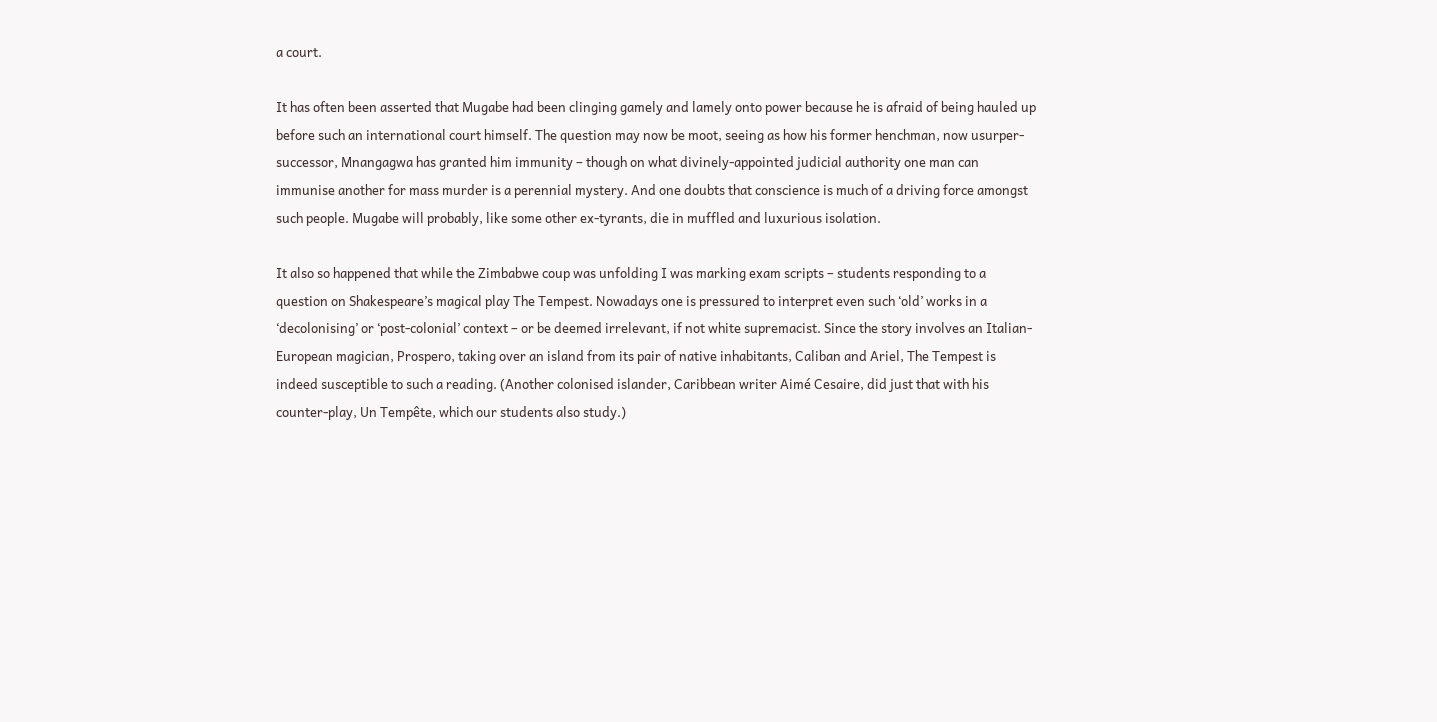a court.

It has often been asserted that Mugabe had been clinging gamely and lamely onto power because he is afraid of being hauled up before such an international court himself. The question may now be moot, seeing as how his former henchman, now usurper-successor, Mnangagwa has granted him immunity – though on what divinely-appointed judicial authority one man can immunise another for mass murder is a perennial mystery. And one doubts that conscience is much of a driving force amongst such people. Mugabe will probably, like some other ex-tyrants, die in muffled and luxurious isolation.

It also so happened that while the Zimbabwe coup was unfolding I was marking exam scripts – students responding to a question on Shakespeare’s magical play The Tempest. Nowadays one is pressured to interpret even such ‘old’ works in a ‘decolonising’ or ‘post-colonial’ context – or be deemed irrelevant, if not white supremacist. Since the story involves an Italian-European magician, Prospero, taking over an island from its pair of native inhabitants, Caliban and Ariel, The Tempest is indeed susceptible to such a reading. (Another colonised islander, Caribbean writer Aimé Cesaire, did just that with his counter-play, Un Tempête, which our students also study.)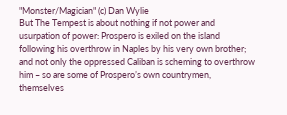"Monster/Magician" (c) Dan Wylie
But The Tempest is about nothing if not power and usurpation of power: Prospero is exiled on the island following his overthrow in Naples by his very own brother; and not only the oppressed Caliban is scheming to overthrow him – so are some of Prospero’s own countrymen, themselves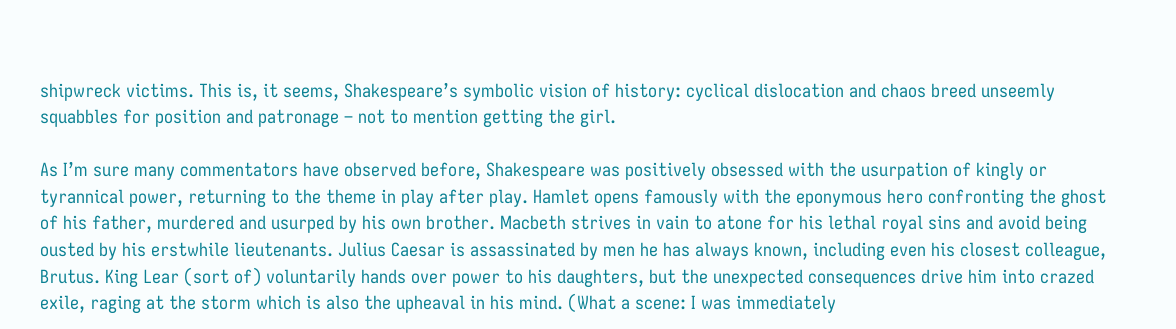shipwreck victims. This is, it seems, Shakespeare’s symbolic vision of history: cyclical dislocation and chaos breed unseemly squabbles for position and patronage – not to mention getting the girl.

As I’m sure many commentators have observed before, Shakespeare was positively obsessed with the usurpation of kingly or tyrannical power, returning to the theme in play after play. Hamlet opens famously with the eponymous hero confronting the ghost of his father, murdered and usurped by his own brother. Macbeth strives in vain to atone for his lethal royal sins and avoid being ousted by his erstwhile lieutenants. Julius Caesar is assassinated by men he has always known, including even his closest colleague, Brutus. King Lear (sort of) voluntarily hands over power to his daughters, but the unexpected consequences drive him into crazed exile, raging at the storm which is also the upheaval in his mind. (What a scene: I was immediately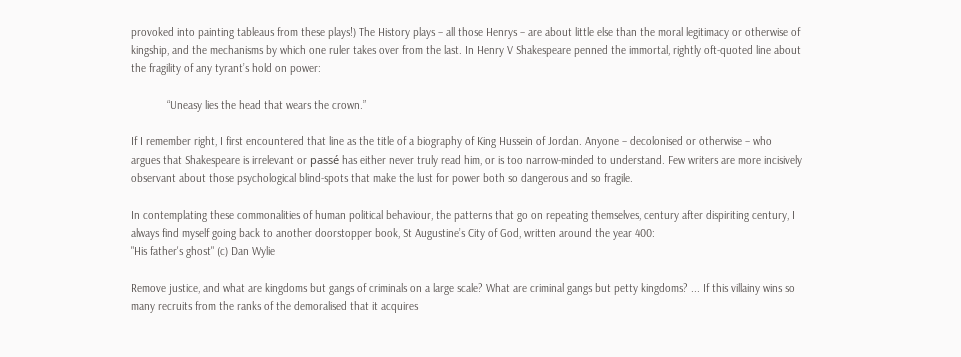provoked into painting tableaus from these plays!) The History plays – all those Henrys – are about little else than the moral legitimacy or otherwise of kingship, and the mechanisms by which one ruler takes over from the last. In Henry V Shakespeare penned the immortal, rightly oft-quoted line about the fragility of any tyrant’s hold on power:

            “Uneasy lies the head that wears the crown.”

If I remember right, I first encountered that line as the title of a biography of King Hussein of Jordan. Anyone – decolonised or otherwise – who argues that Shakespeare is irrelevant or passé has either never truly read him, or is too narrow-minded to understand. Few writers are more incisively observant about those psychological blind-spots that make the lust for power both so dangerous and so fragile.

In contemplating these commonalities of human political behaviour, the patterns that go on repeating themselves, century after dispiriting century, I always find myself going back to another doorstopper book, St Augustine’s City of God, written around the year 400:
"His father's ghost" (c) Dan Wylie

Remove justice, and what are kingdoms but gangs of criminals on a large scale? What are criminal gangs but petty kingdoms? ... If this villainy wins so many recruits from the ranks of the demoralised that it acquires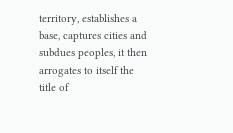territory, establishes a base, captures cities and subdues peoples, it then arrogates to itself the title of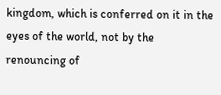kingdom, which is conferred on it in the eyes of the world, not by the renouncing of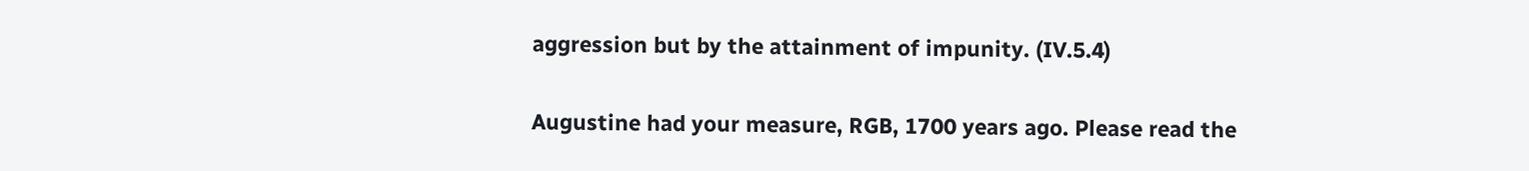aggression but by the attainment of impunity. (IV.5.4)

Augustine had your measure, RGB, 1700 years ago. Please read the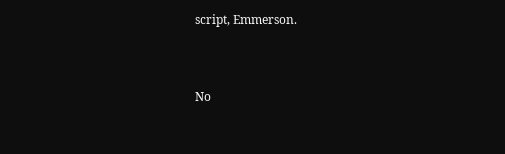script, Emmerson.


No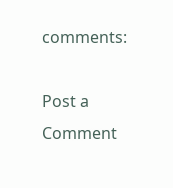comments:

Post a Comment